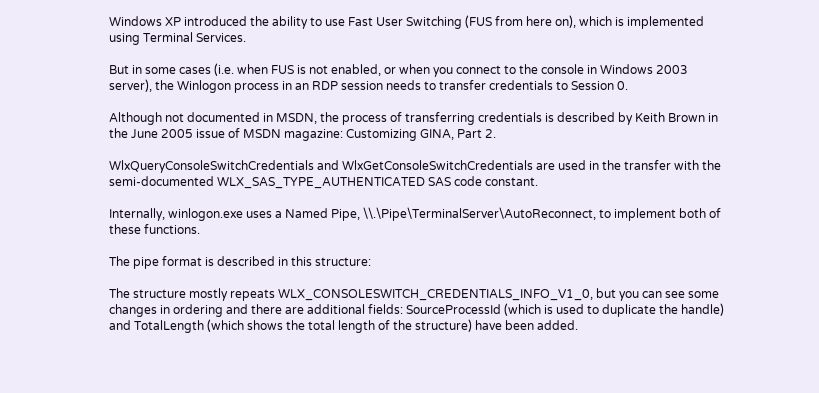Windows XP introduced the ability to use Fast User Switching (FUS from here on), which is implemented using Terminal Services.

But in some cases (i.e. when FUS is not enabled, or when you connect to the console in Windows 2003 server), the Winlogon process in an RDP session needs to transfer credentials to Session 0.

Although not documented in MSDN, the process of transferring credentials is described by Keith Brown in the June 2005 issue of MSDN magazine: Customizing GINA, Part 2.

WlxQueryConsoleSwitchCredentials and WlxGetConsoleSwitchCredentials are used in the transfer with the semi-documented WLX_SAS_TYPE_AUTHENTICATED SAS code constant.

Internally, winlogon.exe uses a Named Pipe, \\.\Pipe\TerminalServer\AutoReconnect, to implement both of these functions.

The pipe format is described in this structure:

The structure mostly repeats WLX_CONSOLESWITCH_CREDENTIALS_INFO_V1_0, but you can see some changes in ordering and there are additional fields: SourceProcessId (which is used to duplicate the handle) and TotalLength (which shows the total length of the structure) have been added.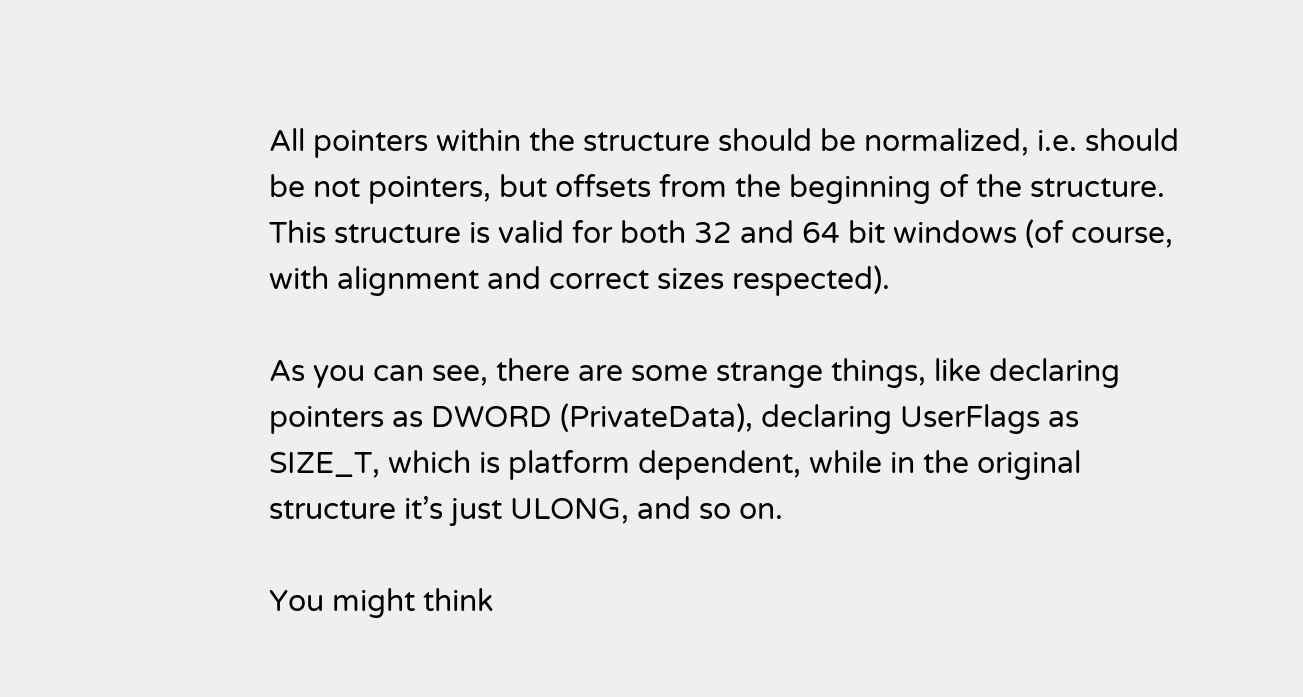All pointers within the structure should be normalized, i.e. should be not pointers, but offsets from the beginning of the structure. This structure is valid for both 32 and 64 bit windows (of course, with alignment and correct sizes respected).

As you can see, there are some strange things, like declaring pointers as DWORD (PrivateData), declaring UserFlags as SIZE_T, which is platform dependent, while in the original structure it’s just ULONG, and so on.

You might think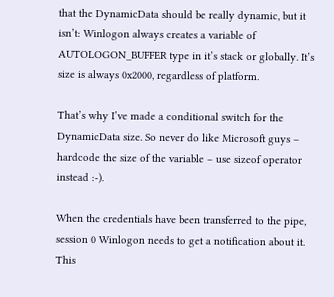that the DynamicData should be really dynamic, but it isn’t: Winlogon always creates a variable of AUTOLOGON_BUFFER type in it’s stack or globally. It’s size is always 0x2000, regardless of platform.

That’s why I’ve made a conditional switch for the DynamicData size. So never do like Microsoft guys – hardcode the size of the variable – use sizeof operator instead :-).

When the credentials have been transferred to the pipe, session 0 Winlogon needs to get a notification about it. This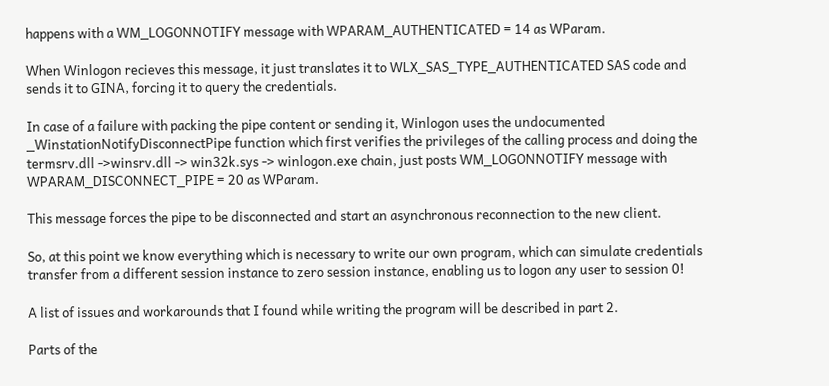happens with a WM_LOGONNOTIFY message with WPARAM_AUTHENTICATED = 14 as WParam.

When Winlogon recieves this message, it just translates it to WLX_SAS_TYPE_AUTHENTICATED SAS code and sends it to GINA, forcing it to query the credentials.

In case of a failure with packing the pipe content or sending it, Winlogon uses the undocumented _WinstationNotifyDisconnectPipe function which first verifies the privileges of the calling process and doing the termsrv.dll ->winsrv.dll -> win32k.sys -> winlogon.exe chain, just posts WM_LOGONNOTIFY message with WPARAM_DISCONNECT_PIPE = 20 as WParam.

This message forces the pipe to be disconnected and start an asynchronous reconnection to the new client.

So, at this point we know everything which is necessary to write our own program, which can simulate credentials transfer from a different session instance to zero session instance, enabling us to logon any user to session 0!

A list of issues and workarounds that I found while writing the program will be described in part 2.

Parts of the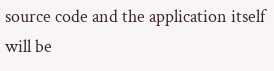source code and the application itself will be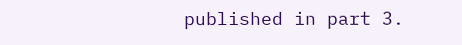published in part 3.